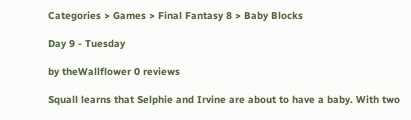Categories > Games > Final Fantasy 8 > Baby Blocks

Day 9 - Tuesday

by theWallflower 0 reviews

Squall learns that Selphie and Irvine are about to have a baby. With two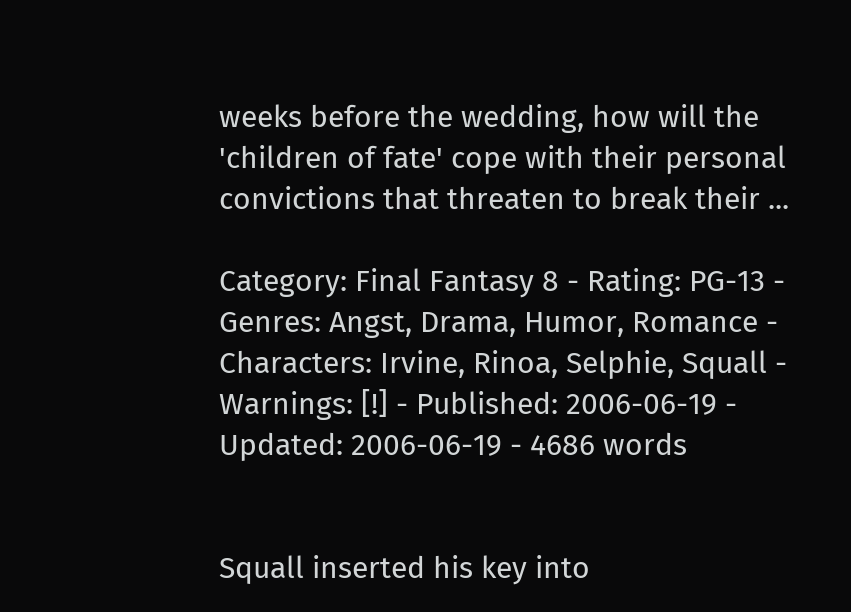weeks before the wedding, how will the 'children of fate' cope with their personal convictions that threaten to break their ...

Category: Final Fantasy 8 - Rating: PG-13 - Genres: Angst, Drama, Humor, Romance - Characters: Irvine, Rinoa, Selphie, Squall - Warnings: [!] - Published: 2006-06-19 - Updated: 2006-06-19 - 4686 words


Squall inserted his key into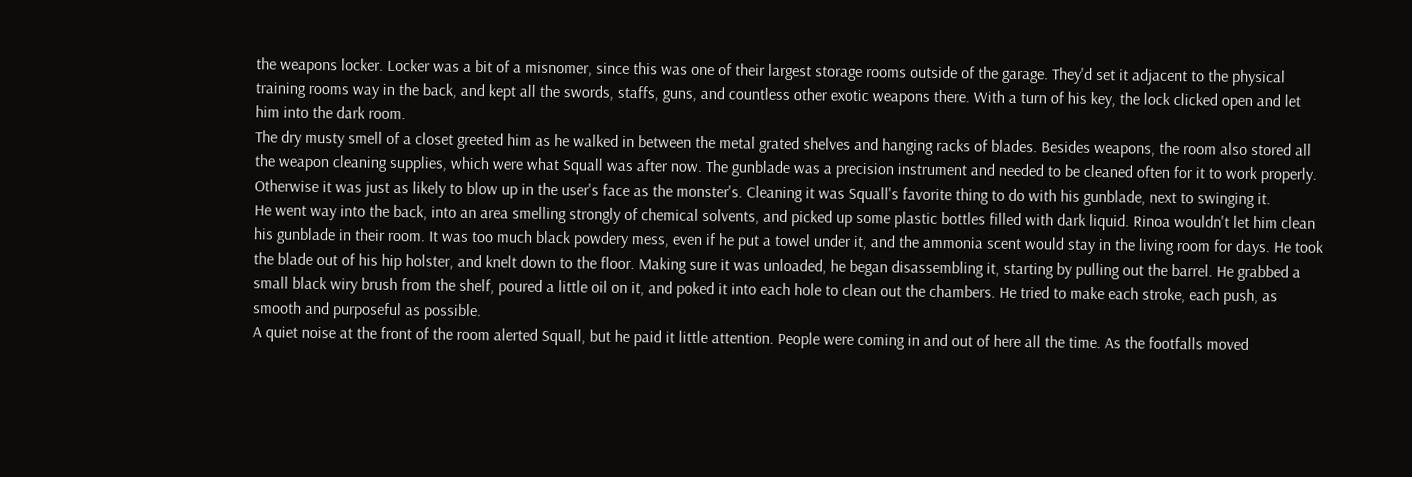the weapons locker. Locker was a bit of a misnomer, since this was one of their largest storage rooms outside of the garage. They'd set it adjacent to the physical training rooms way in the back, and kept all the swords, staffs, guns, and countless other exotic weapons there. With a turn of his key, the lock clicked open and let him into the dark room.
The dry musty smell of a closet greeted him as he walked in between the metal grated shelves and hanging racks of blades. Besides weapons, the room also stored all the weapon cleaning supplies, which were what Squall was after now. The gunblade was a precision instrument and needed to be cleaned often for it to work properly. Otherwise it was just as likely to blow up in the user's face as the monster's. Cleaning it was Squall's favorite thing to do with his gunblade, next to swinging it.
He went way into the back, into an area smelling strongly of chemical solvents, and picked up some plastic bottles filled with dark liquid. Rinoa wouldn't let him clean his gunblade in their room. It was too much black powdery mess, even if he put a towel under it, and the ammonia scent would stay in the living room for days. He took the blade out of his hip holster, and knelt down to the floor. Making sure it was unloaded, he began disassembling it, starting by pulling out the barrel. He grabbed a small black wiry brush from the shelf, poured a little oil on it, and poked it into each hole to clean out the chambers. He tried to make each stroke, each push, as smooth and purposeful as possible.
A quiet noise at the front of the room alerted Squall, but he paid it little attention. People were coming in and out of here all the time. As the footfalls moved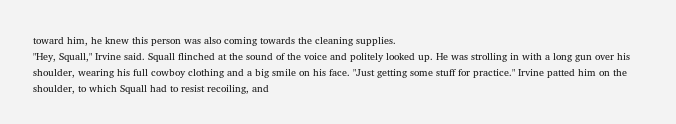toward him, he knew this person was also coming towards the cleaning supplies.
"Hey, Squall," Irvine said. Squall flinched at the sound of the voice and politely looked up. He was strolling in with a long gun over his shoulder, wearing his full cowboy clothing and a big smile on his face. "Just getting some stuff for practice." Irvine patted him on the shoulder, to which Squall had to resist recoiling, and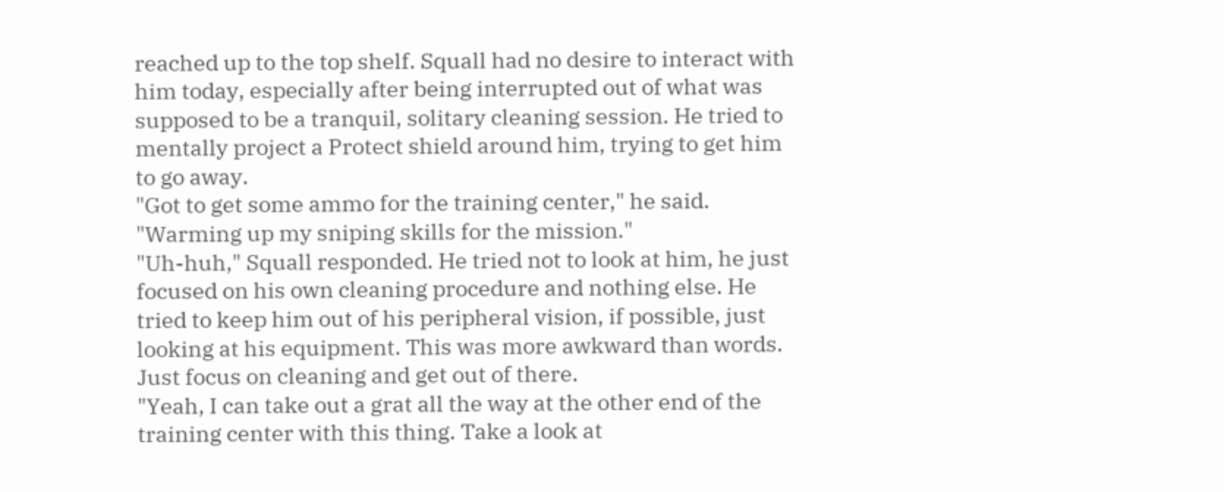reached up to the top shelf. Squall had no desire to interact with him today, especially after being interrupted out of what was supposed to be a tranquil, solitary cleaning session. He tried to mentally project a Protect shield around him, trying to get him to go away.
"Got to get some ammo for the training center," he said. "Warming up my sniping skills for the mission."
"Uh-huh," Squall responded. He tried not to look at him, he just focused on his own cleaning procedure and nothing else. He tried to keep him out of his peripheral vision, if possible, just looking at his equipment. This was more awkward than words. Just focus on cleaning and get out of there.
"Yeah, I can take out a grat all the way at the other end of the training center with this thing. Take a look at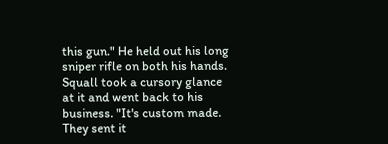this gun." He held out his long sniper rifle on both his hands. Squall took a cursory glance at it and went back to his business. "It's custom made. They sent it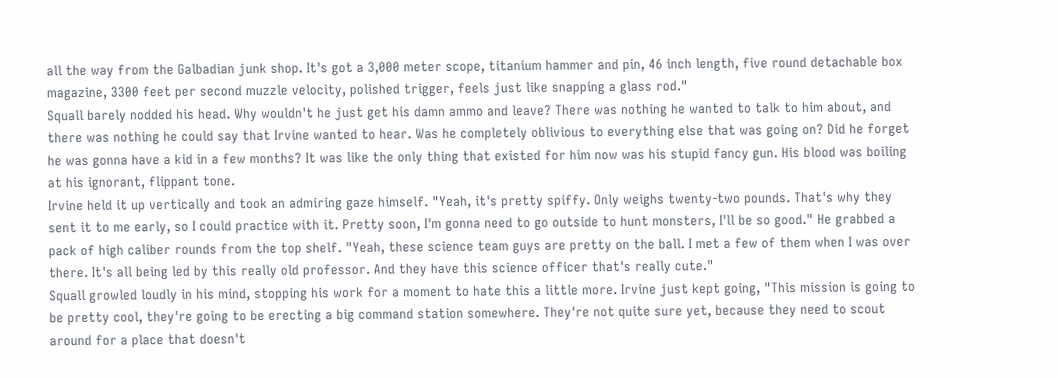all the way from the Galbadian junk shop. It's got a 3,000 meter scope, titanium hammer and pin, 46 inch length, five round detachable box magazine, 3300 feet per second muzzle velocity, polished trigger, feels just like snapping a glass rod."
Squall barely nodded his head. Why wouldn't he just get his damn ammo and leave? There was nothing he wanted to talk to him about, and there was nothing he could say that Irvine wanted to hear. Was he completely oblivious to everything else that was going on? Did he forget he was gonna have a kid in a few months? It was like the only thing that existed for him now was his stupid fancy gun. His blood was boiling at his ignorant, flippant tone.
Irvine held it up vertically and took an admiring gaze himself. "Yeah, it's pretty spiffy. Only weighs twenty-two pounds. That's why they sent it to me early, so I could practice with it. Pretty soon, I'm gonna need to go outside to hunt monsters, I'll be so good." He grabbed a pack of high caliber rounds from the top shelf. "Yeah, these science team guys are pretty on the ball. I met a few of them when I was over there. It's all being led by this really old professor. And they have this science officer that's really cute."
Squall growled loudly in his mind, stopping his work for a moment to hate this a little more. Irvine just kept going, "This mission is going to be pretty cool, they're going to be erecting a big command station somewhere. They're not quite sure yet, because they need to scout around for a place that doesn't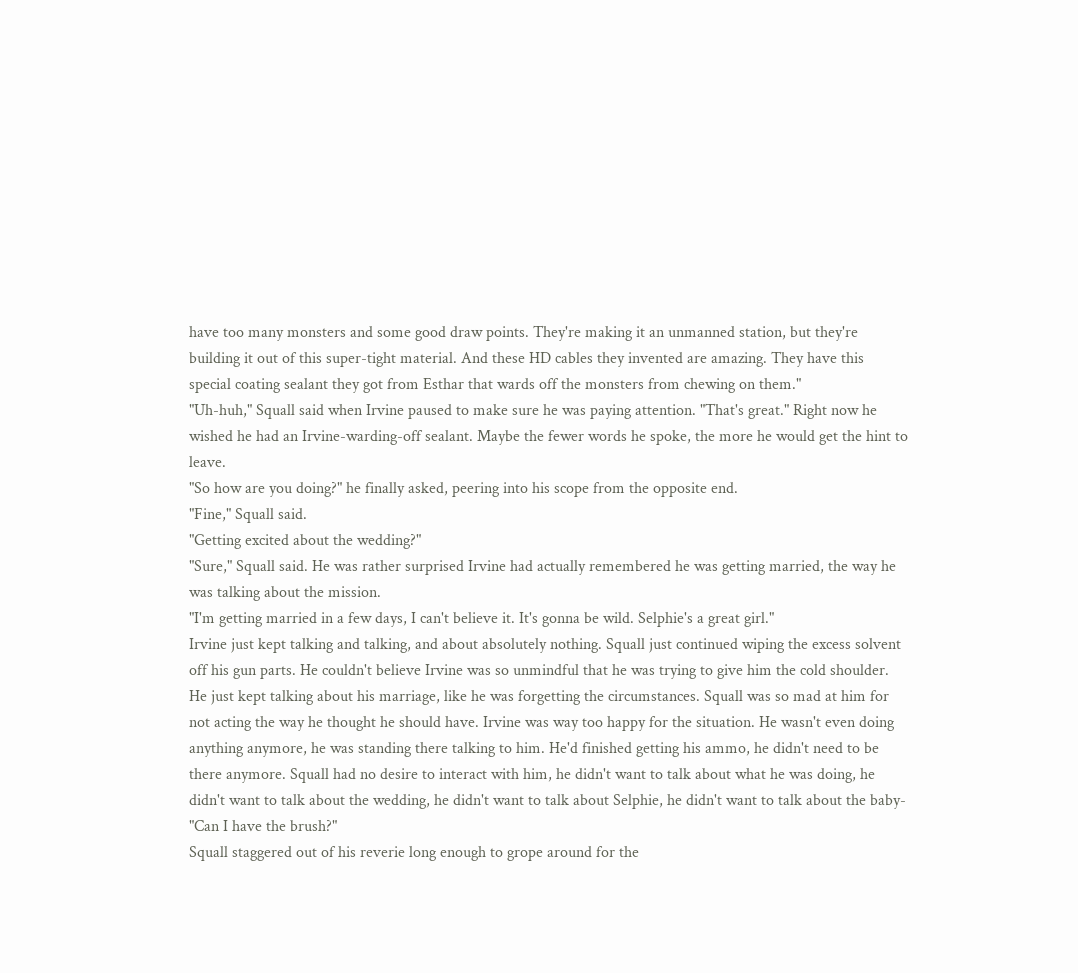have too many monsters and some good draw points. They're making it an unmanned station, but they're building it out of this super-tight material. And these HD cables they invented are amazing. They have this special coating sealant they got from Esthar that wards off the monsters from chewing on them."
"Uh-huh," Squall said when Irvine paused to make sure he was paying attention. "That's great." Right now he wished he had an Irvine-warding-off sealant. Maybe the fewer words he spoke, the more he would get the hint to leave.
"So how are you doing?" he finally asked, peering into his scope from the opposite end.
"Fine," Squall said.
"Getting excited about the wedding?"
"Sure," Squall said. He was rather surprised Irvine had actually remembered he was getting married, the way he was talking about the mission.
"I'm getting married in a few days, I can't believe it. It's gonna be wild. Selphie's a great girl."
Irvine just kept talking and talking, and about absolutely nothing. Squall just continued wiping the excess solvent off his gun parts. He couldn't believe Irvine was so unmindful that he was trying to give him the cold shoulder. He just kept talking about his marriage, like he was forgetting the circumstances. Squall was so mad at him for not acting the way he thought he should have. Irvine was way too happy for the situation. He wasn't even doing anything anymore, he was standing there talking to him. He'd finished getting his ammo, he didn't need to be there anymore. Squall had no desire to interact with him, he didn't want to talk about what he was doing, he didn't want to talk about the wedding, he didn't want to talk about Selphie, he didn't want to talk about the baby-
"Can I have the brush?"
Squall staggered out of his reverie long enough to grope around for the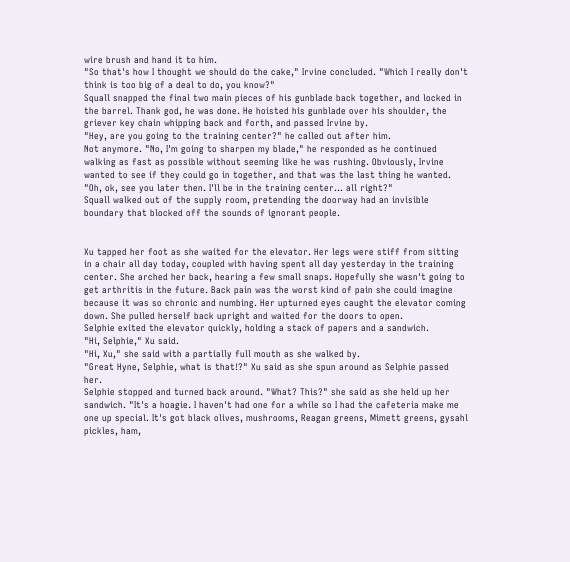wire brush and hand it to him.
"So that's how I thought we should do the cake," Irvine concluded. "Which I really don't think is too big of a deal to do, you know?"
Squall snapped the final two main pieces of his gunblade back together, and locked in the barrel. Thank god, he was done. He hoisted his gunblade over his shoulder, the griever key chain whipping back and forth, and passed Irvine by.
"Hey, are you going to the training center?" he called out after him.
Not anymore. "No, I'm going to sharpen my blade," he responded as he continued walking as fast as possible without seeming like he was rushing. Obviously, Irvine wanted to see if they could go in together, and that was the last thing he wanted.
"Oh, ok, see you later then. I'll be in the training center... all right?"
Squall walked out of the supply room, pretending the doorway had an invisible boundary that blocked off the sounds of ignorant people.


Xu tapped her foot as she waited for the elevator. Her legs were stiff from sitting in a chair all day today, coupled with having spent all day yesterday in the training center. She arched her back, hearing a few small snaps. Hopefully she wasn't going to get arthritis in the future. Back pain was the worst kind of pain she could imagine because it was so chronic and numbing. Her upturned eyes caught the elevator coming down. She pulled herself back upright and waited for the doors to open.
Selphie exited the elevator quickly, holding a stack of papers and a sandwich.
"Hi, Selphie," Xu said.
"Hi, Xu," she said with a partially full mouth as she walked by.
"Great Hyne, Selphie, what is that!?" Xu said as she spun around as Selphie passed her.
Selphie stopped and turned back around. "What? This?" she said as she held up her sandwich. "It's a hoagie. I haven't had one for a while so I had the cafeteria make me one up special. It's got black olives, mushrooms, Reagan greens, Mimett greens, gysahl pickles, ham,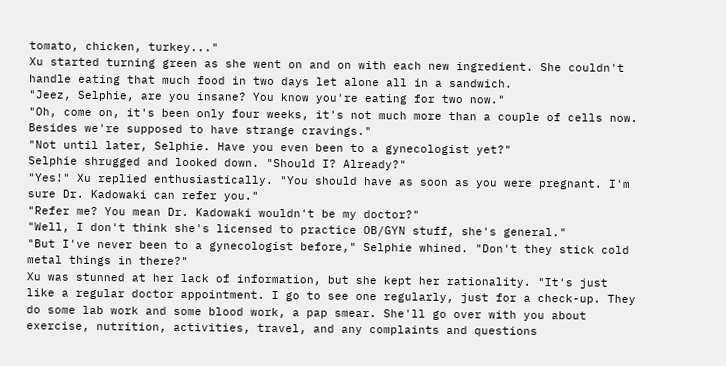tomato, chicken, turkey..."
Xu started turning green as she went on and on with each new ingredient. She couldn't handle eating that much food in two days let alone all in a sandwich.
"Jeez, Selphie, are you insane? You know you're eating for two now."
"Oh, come on, it's been only four weeks, it's not much more than a couple of cells now. Besides we're supposed to have strange cravings."
"Not until later, Selphie. Have you even been to a gynecologist yet?"
Selphie shrugged and looked down. "Should I? Already?"
"Yes!" Xu replied enthusiastically. "You should have as soon as you were pregnant. I'm sure Dr. Kadowaki can refer you."
"Refer me? You mean Dr. Kadowaki wouldn't be my doctor?"
"Well, I don't think she's licensed to practice OB/GYN stuff, she's general."
"But I've never been to a gynecologist before," Selphie whined. "Don't they stick cold metal things in there?"
Xu was stunned at her lack of information, but she kept her rationality. "It's just like a regular doctor appointment. I go to see one regularly, just for a check-up. They do some lab work and some blood work, a pap smear. She'll go over with you about exercise, nutrition, activities, travel, and any complaints and questions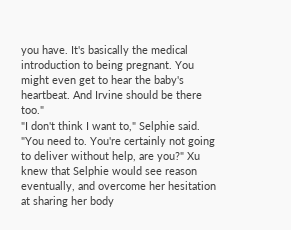you have. It's basically the medical introduction to being pregnant. You might even get to hear the baby's heartbeat. And Irvine should be there too."
"I don't think I want to," Selphie said.
"You need to. You're certainly not going to deliver without help, are you?" Xu knew that Selphie would see reason eventually, and overcome her hesitation at sharing her body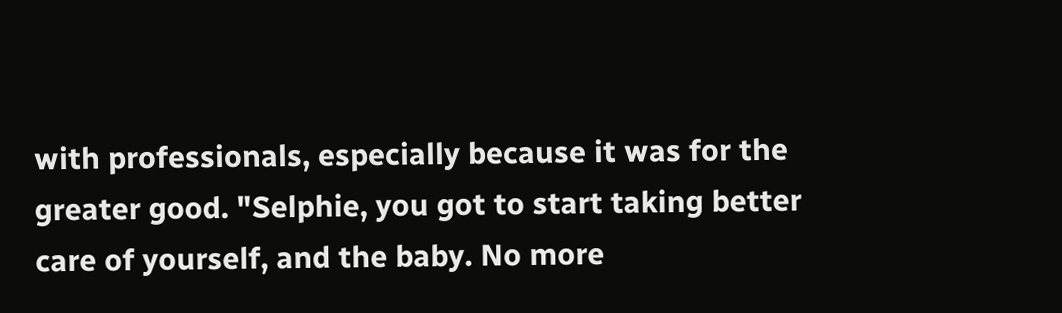with professionals, especially because it was for the greater good. "Selphie, you got to start taking better care of yourself, and the baby. No more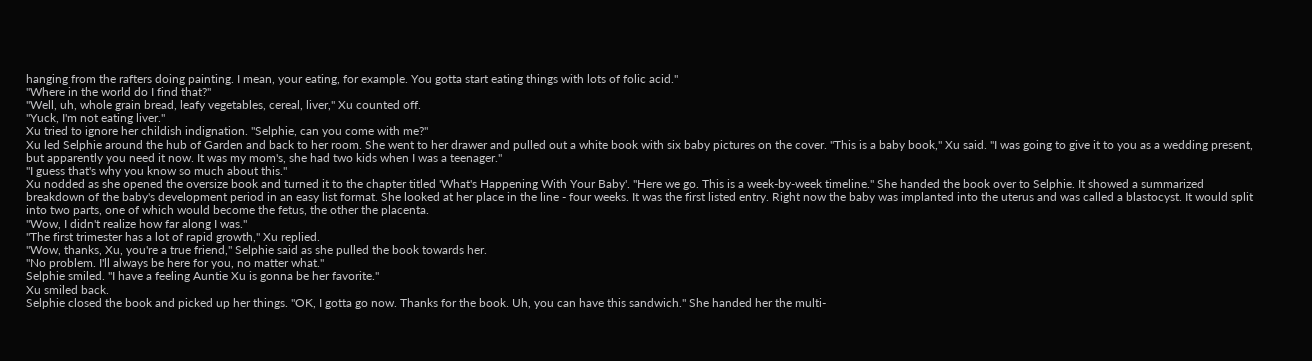hanging from the rafters doing painting. I mean, your eating, for example. You gotta start eating things with lots of folic acid."
"Where in the world do I find that?"
"Well, uh, whole grain bread, leafy vegetables, cereal, liver," Xu counted off.
"Yuck, I'm not eating liver."
Xu tried to ignore her childish indignation. "Selphie, can you come with me?"
Xu led Selphie around the hub of Garden and back to her room. She went to her drawer and pulled out a white book with six baby pictures on the cover. "This is a baby book," Xu said. "I was going to give it to you as a wedding present, but apparently you need it now. It was my mom's, she had two kids when I was a teenager."
"I guess that's why you know so much about this."
Xu nodded as she opened the oversize book and turned it to the chapter titled 'What's Happening With Your Baby'. "Here we go. This is a week-by-week timeline." She handed the book over to Selphie. It showed a summarized breakdown of the baby's development period in an easy list format. She looked at her place in the line - four weeks. It was the first listed entry. Right now the baby was implanted into the uterus and was called a blastocyst. It would split into two parts, one of which would become the fetus, the other the placenta.
"Wow, I didn't realize how far along I was."
"The first trimester has a lot of rapid growth," Xu replied.
"Wow, thanks, Xu, you're a true friend," Selphie said as she pulled the book towards her.
"No problem. I'll always be here for you, no matter what."
Selphie smiled. "I have a feeling Auntie Xu is gonna be her favorite."
Xu smiled back.
Selphie closed the book and picked up her things. "OK, I gotta go now. Thanks for the book. Uh, you can have this sandwich." She handed her the multi-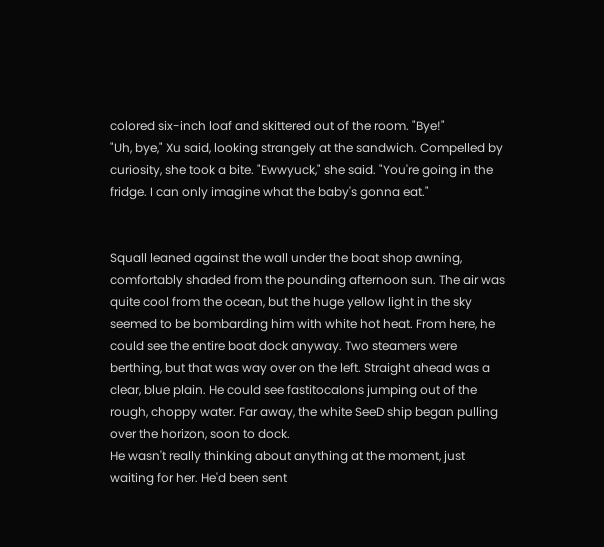colored six-inch loaf and skittered out of the room. "Bye!"
"Uh, bye," Xu said, looking strangely at the sandwich. Compelled by curiosity, she took a bite. "Ewwyuck," she said. "You're going in the fridge. I can only imagine what the baby's gonna eat."


Squall leaned against the wall under the boat shop awning, comfortably shaded from the pounding afternoon sun. The air was quite cool from the ocean, but the huge yellow light in the sky seemed to be bombarding him with white hot heat. From here, he could see the entire boat dock anyway. Two steamers were berthing, but that was way over on the left. Straight ahead was a clear, blue plain. He could see fastitocalons jumping out of the rough, choppy water. Far away, the white SeeD ship began pulling over the horizon, soon to dock.
He wasn't really thinking about anything at the moment, just waiting for her. He'd been sent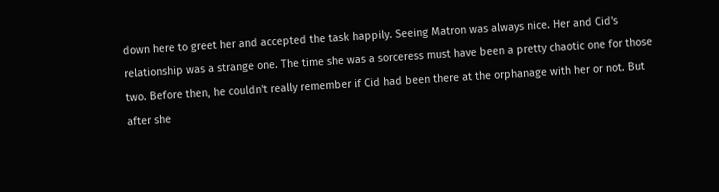down here to greet her and accepted the task happily. Seeing Matron was always nice. Her and Cid's relationship was a strange one. The time she was a sorceress must have been a pretty chaotic one for those two. Before then, he couldn't really remember if Cid had been there at the orphanage with her or not. But after she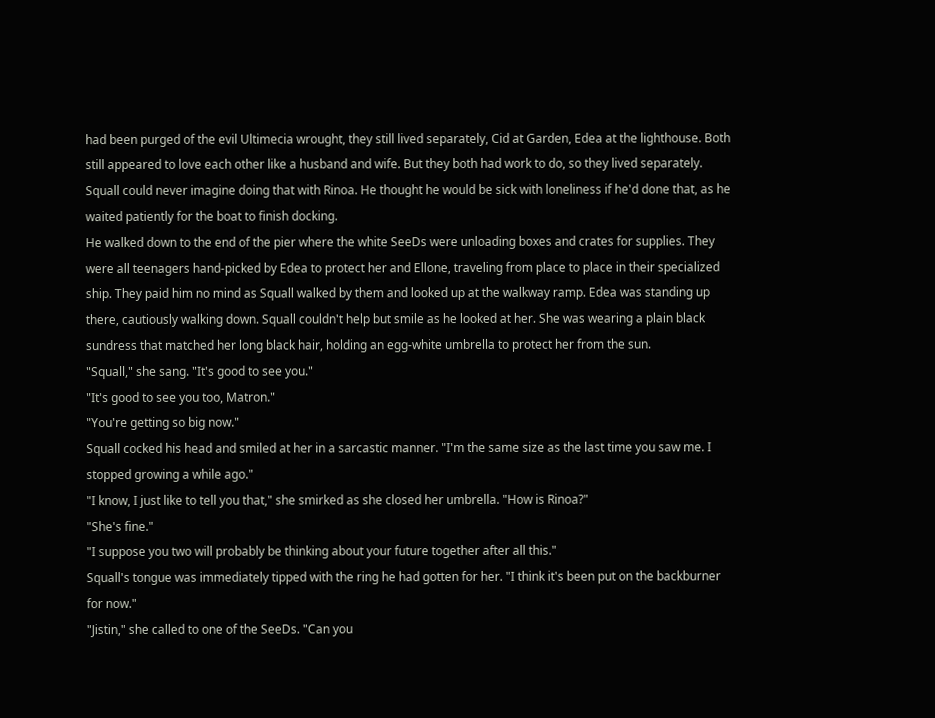had been purged of the evil Ultimecia wrought, they still lived separately, Cid at Garden, Edea at the lighthouse. Both still appeared to love each other like a husband and wife. But they both had work to do, so they lived separately. Squall could never imagine doing that with Rinoa. He thought he would be sick with loneliness if he'd done that, as he waited patiently for the boat to finish docking.
He walked down to the end of the pier where the white SeeDs were unloading boxes and crates for supplies. They were all teenagers hand-picked by Edea to protect her and Ellone, traveling from place to place in their specialized ship. They paid him no mind as Squall walked by them and looked up at the walkway ramp. Edea was standing up there, cautiously walking down. Squall couldn't help but smile as he looked at her. She was wearing a plain black sundress that matched her long black hair, holding an egg-white umbrella to protect her from the sun.
"Squall," she sang. "It's good to see you."
"It's good to see you too, Matron."
"You're getting so big now."
Squall cocked his head and smiled at her in a sarcastic manner. "I'm the same size as the last time you saw me. I stopped growing a while ago."
"I know, I just like to tell you that," she smirked as she closed her umbrella. "How is Rinoa?"
"She's fine."
"I suppose you two will probably be thinking about your future together after all this."
Squall's tongue was immediately tipped with the ring he had gotten for her. "I think it's been put on the backburner for now."
"Jistin," she called to one of the SeeDs. "Can you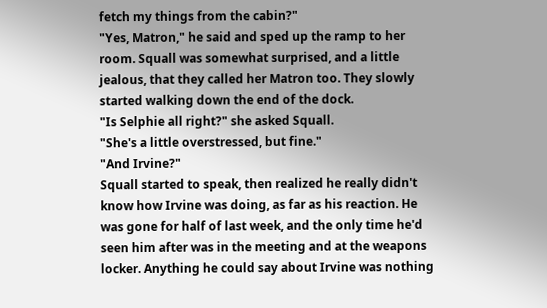fetch my things from the cabin?"
"Yes, Matron," he said and sped up the ramp to her room. Squall was somewhat surprised, and a little jealous, that they called her Matron too. They slowly started walking down the end of the dock.
"Is Selphie all right?" she asked Squall.
"She's a little overstressed, but fine."
"And Irvine?"
Squall started to speak, then realized he really didn't know how Irvine was doing, as far as his reaction. He was gone for half of last week, and the only time he'd seen him after was in the meeting and at the weapons locker. Anything he could say about Irvine was nothing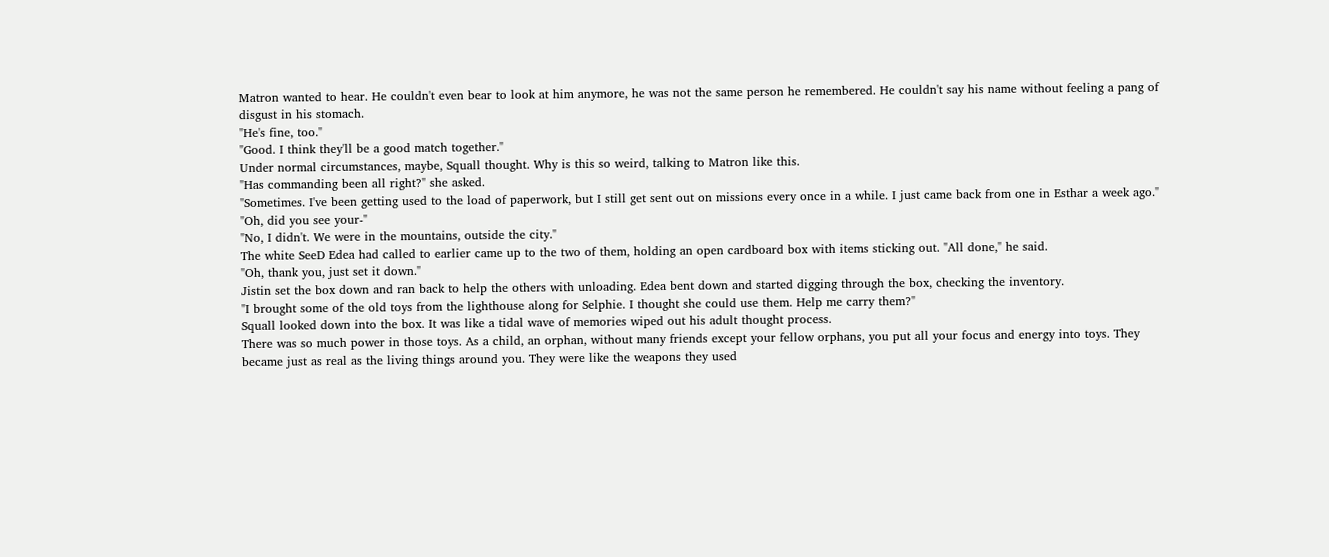Matron wanted to hear. He couldn't even bear to look at him anymore, he was not the same person he remembered. He couldn't say his name without feeling a pang of disgust in his stomach.
"He's fine, too."
"Good. I think they'll be a good match together."
Under normal circumstances, maybe, Squall thought. Why is this so weird, talking to Matron like this.
"Has commanding been all right?" she asked.
"Sometimes. I've been getting used to the load of paperwork, but I still get sent out on missions every once in a while. I just came back from one in Esthar a week ago."
"Oh, did you see your-"
"No, I didn't. We were in the mountains, outside the city."
The white SeeD Edea had called to earlier came up to the two of them, holding an open cardboard box with items sticking out. "All done," he said.
"Oh, thank you, just set it down."
Jistin set the box down and ran back to help the others with unloading. Edea bent down and started digging through the box, checking the inventory.
"I brought some of the old toys from the lighthouse along for Selphie. I thought she could use them. Help me carry them?"
Squall looked down into the box. It was like a tidal wave of memories wiped out his adult thought process.
There was so much power in those toys. As a child, an orphan, without many friends except your fellow orphans, you put all your focus and energy into toys. They became just as real as the living things around you. They were like the weapons they used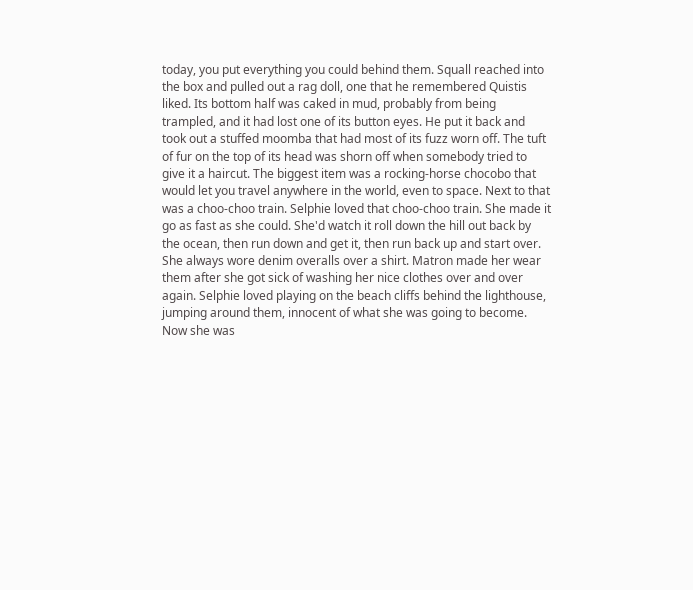today, you put everything you could behind them. Squall reached into the box and pulled out a rag doll, one that he remembered Quistis liked. Its bottom half was caked in mud, probably from being trampled, and it had lost one of its button eyes. He put it back and took out a stuffed moomba that had most of its fuzz worn off. The tuft of fur on the top of its head was shorn off when somebody tried to give it a haircut. The biggest item was a rocking-horse chocobo that would let you travel anywhere in the world, even to space. Next to that was a choo-choo train. Selphie loved that choo-choo train. She made it go as fast as she could. She'd watch it roll down the hill out back by the ocean, then run down and get it, then run back up and start over. She always wore denim overalls over a shirt. Matron made her wear them after she got sick of washing her nice clothes over and over again. Selphie loved playing on the beach cliffs behind the lighthouse, jumping around them, innocent of what she was going to become. Now she was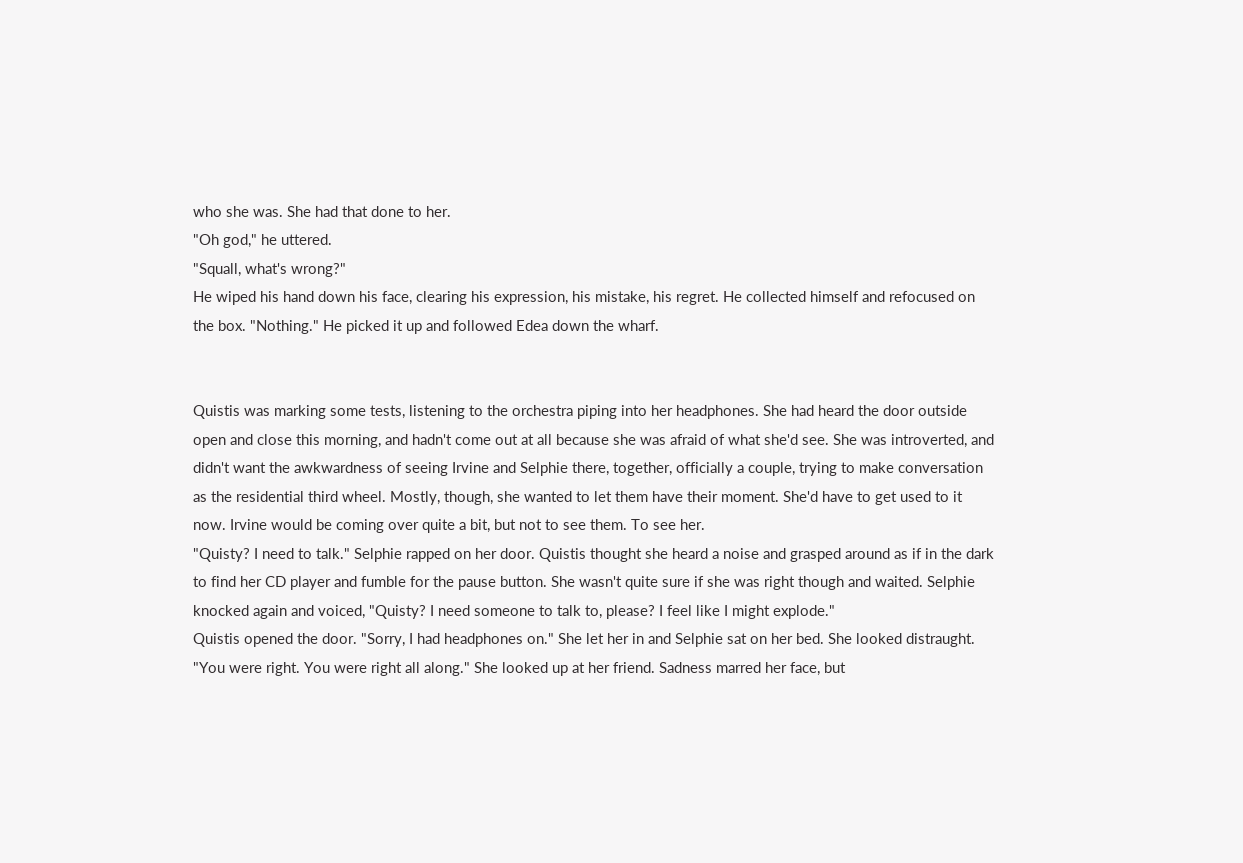who she was. She had that done to her.
"Oh god," he uttered.
"Squall, what's wrong?"
He wiped his hand down his face, clearing his expression, his mistake, his regret. He collected himself and refocused on the box. "Nothing." He picked it up and followed Edea down the wharf.


Quistis was marking some tests, listening to the orchestra piping into her headphones. She had heard the door outside open and close this morning, and hadn't come out at all because she was afraid of what she'd see. She was introverted, and didn't want the awkwardness of seeing Irvine and Selphie there, together, officially a couple, trying to make conversation as the residential third wheel. Mostly, though, she wanted to let them have their moment. She'd have to get used to it now. Irvine would be coming over quite a bit, but not to see them. To see her.
"Quisty? I need to talk." Selphie rapped on her door. Quistis thought she heard a noise and grasped around as if in the dark to find her CD player and fumble for the pause button. She wasn't quite sure if she was right though and waited. Selphie knocked again and voiced, "Quisty? I need someone to talk to, please? I feel like I might explode."
Quistis opened the door. "Sorry, I had headphones on." She let her in and Selphie sat on her bed. She looked distraught.
"You were right. You were right all along." She looked up at her friend. Sadness marred her face, but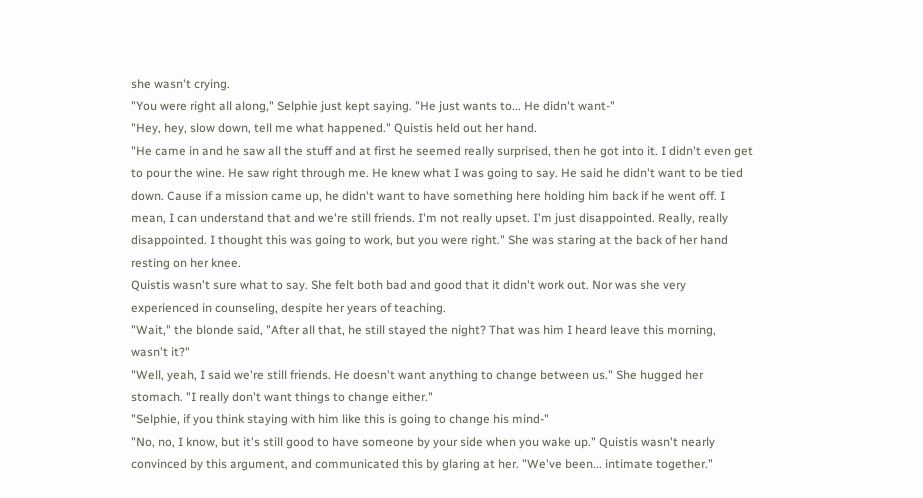she wasn't crying.
"You were right all along," Selphie just kept saying. "He just wants to... He didn't want-"
"Hey, hey, slow down, tell me what happened." Quistis held out her hand.
"He came in and he saw all the stuff and at first he seemed really surprised, then he got into it. I didn't even get to pour the wine. He saw right through me. He knew what I was going to say. He said he didn't want to be tied down. Cause if a mission came up, he didn't want to have something here holding him back if he went off. I mean, I can understand that and we're still friends. I'm not really upset. I'm just disappointed. Really, really disappointed. I thought this was going to work, but you were right." She was staring at the back of her hand resting on her knee.
Quistis wasn't sure what to say. She felt both bad and good that it didn't work out. Nor was she very experienced in counseling, despite her years of teaching.
"Wait," the blonde said, "After all that, he still stayed the night? That was him I heard leave this morning, wasn't it?"
"Well, yeah, I said we're still friends. He doesn't want anything to change between us." She hugged her stomach. "I really don't want things to change either."
"Selphie, if you think staying with him like this is going to change his mind-"
"No, no, I know, but it's still good to have someone by your side when you wake up." Quistis wasn't nearly convinced by this argument, and communicated this by glaring at her. "We've been... intimate together."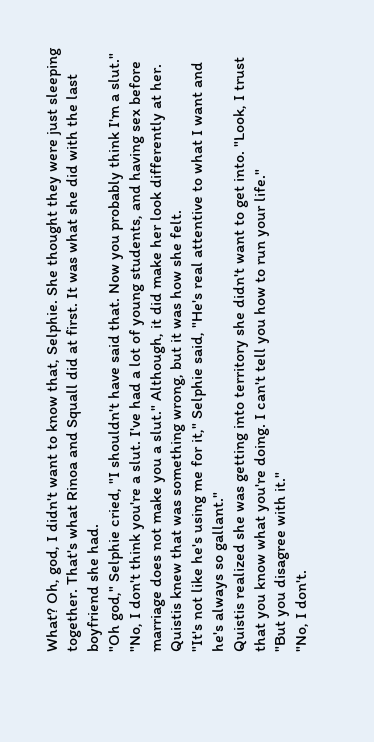What? Oh, god, I didn't want to know that, Selphie. She thought they were just sleeping together. That's what Rinoa and Squall did at first. It was what she did with the last boyfriend she had.
"Oh god," Selphie cried, "I shouldn't have said that. Now you probably think I'm a slut."
"No, I don't think you're a slut. I've had a lot of young students, and having sex before marriage does not make you a slut." Although, it did make her look differently at her. Quistis knew that was something wrong, but it was how she felt.
"It's not like he's using me for it," Selphie said, "He's real attentive to what I want and he's always so gallant."
Quistis realized she was getting into territory she didn't want to get into. "Look, I trust that you know what you're doing. I can't tell you how to run your life."
"But you disagree with it."
"No, I don't.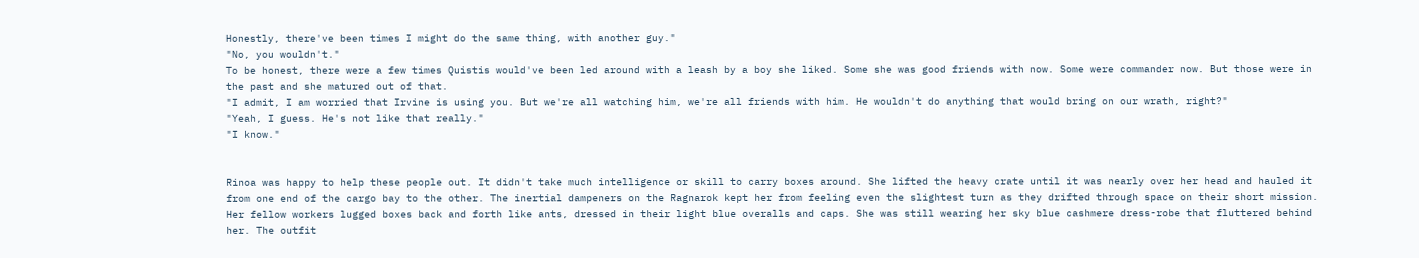Honestly, there've been times I might do the same thing, with another guy."
"No, you wouldn't."
To be honest, there were a few times Quistis would've been led around with a leash by a boy she liked. Some she was good friends with now. Some were commander now. But those were in the past and she matured out of that.
"I admit, I am worried that Irvine is using you. But we're all watching him, we're all friends with him. He wouldn't do anything that would bring on our wrath, right?"
"Yeah, I guess. He's not like that really."
"I know."


Rinoa was happy to help these people out. It didn't take much intelligence or skill to carry boxes around. She lifted the heavy crate until it was nearly over her head and hauled it from one end of the cargo bay to the other. The inertial dampeners on the Ragnarok kept her from feeling even the slightest turn as they drifted through space on their short mission. Her fellow workers lugged boxes back and forth like ants, dressed in their light blue overalls and caps. She was still wearing her sky blue cashmere dress-robe that fluttered behind her. The outfit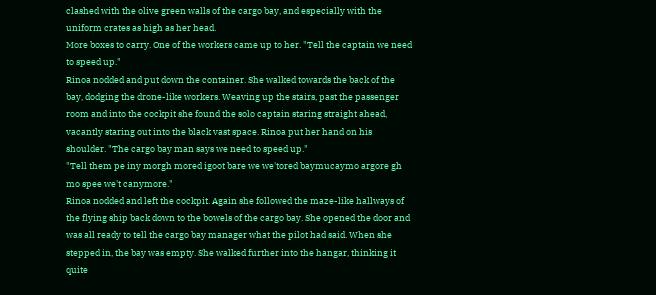clashed with the olive green walls of the cargo bay, and especially with the uniform crates as high as her head.
More boxes to carry. One of the workers came up to her. "Tell the captain we need to speed up."
Rinoa nodded and put down the container. She walked towards the back of the bay, dodging the drone-like workers. Weaving up the stairs, past the passenger room and into the cockpit she found the solo captain staring straight ahead, vacantly staring out into the black vast space. Rinoa put her hand on his shoulder. "The cargo bay man says we need to speed up."
"Tell them pe iny morgh mored igoot bare we we'tored baymucaymo argore gh mo spee we't canymore."
Rinoa nodded and left the cockpit. Again she followed the maze-like hallways of the flying ship back down to the bowels of the cargo bay. She opened the door and was all ready to tell the cargo bay manager what the pilot had said. When she stepped in, the bay was empty. She walked further into the hangar, thinking it quite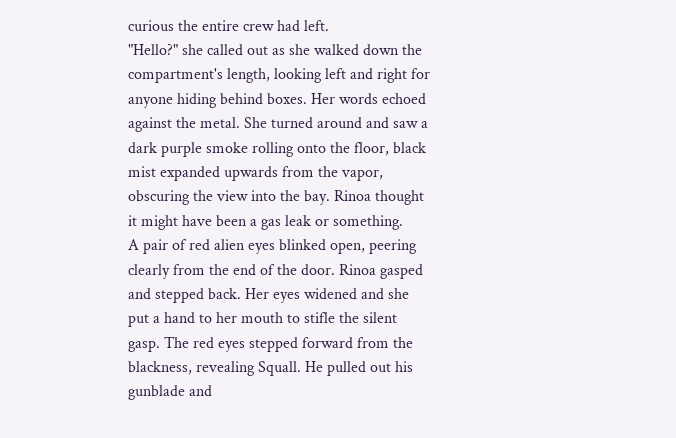curious the entire crew had left.
"Hello?" she called out as she walked down the compartment's length, looking left and right for anyone hiding behind boxes. Her words echoed against the metal. She turned around and saw a dark purple smoke rolling onto the floor, black mist expanded upwards from the vapor, obscuring the view into the bay. Rinoa thought it might have been a gas leak or something.
A pair of red alien eyes blinked open, peering clearly from the end of the door. Rinoa gasped and stepped back. Her eyes widened and she put a hand to her mouth to stifle the silent gasp. The red eyes stepped forward from the blackness, revealing Squall. He pulled out his gunblade and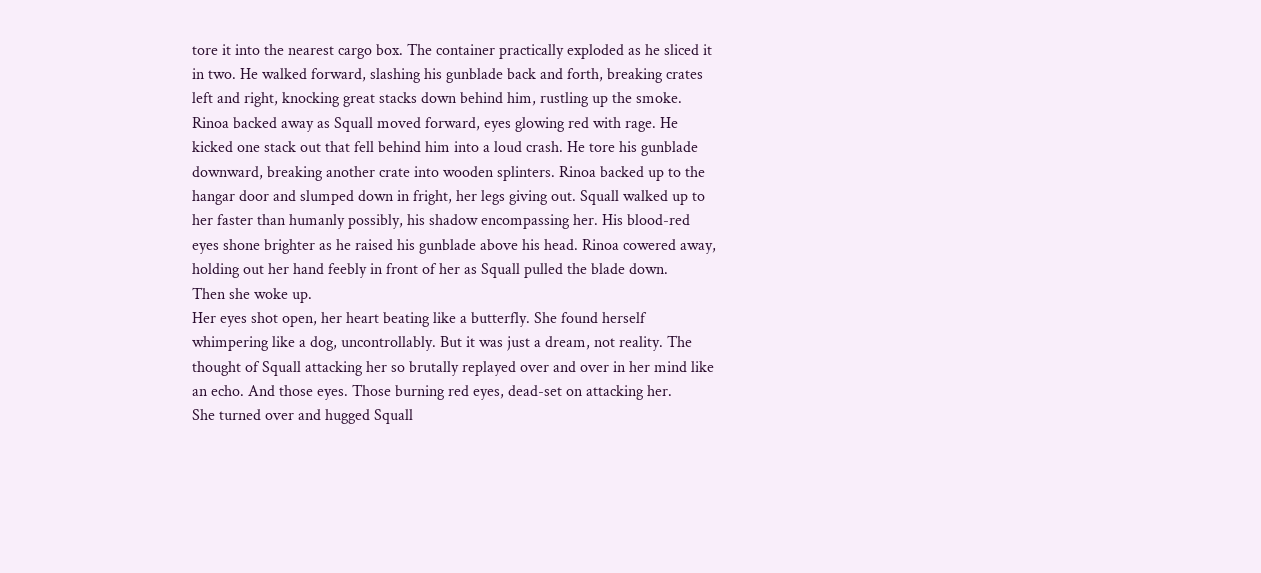tore it into the nearest cargo box. The container practically exploded as he sliced it in two. He walked forward, slashing his gunblade back and forth, breaking crates left and right, knocking great stacks down behind him, rustling up the smoke.
Rinoa backed away as Squall moved forward, eyes glowing red with rage. He kicked one stack out that fell behind him into a loud crash. He tore his gunblade downward, breaking another crate into wooden splinters. Rinoa backed up to the hangar door and slumped down in fright, her legs giving out. Squall walked up to her faster than humanly possibly, his shadow encompassing her. His blood-red eyes shone brighter as he raised his gunblade above his head. Rinoa cowered away, holding out her hand feebly in front of her as Squall pulled the blade down.
Then she woke up.
Her eyes shot open, her heart beating like a butterfly. She found herself whimpering like a dog, uncontrollably. But it was just a dream, not reality. The thought of Squall attacking her so brutally replayed over and over in her mind like an echo. And those eyes. Those burning red eyes, dead-set on attacking her.
She turned over and hugged Squall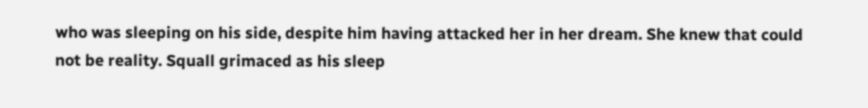who was sleeping on his side, despite him having attacked her in her dream. She knew that could not be reality. Squall grimaced as his sleep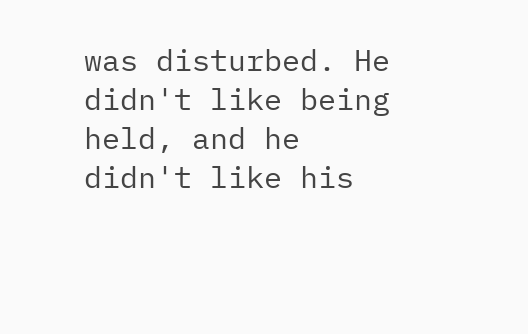was disturbed. He didn't like being held, and he didn't like his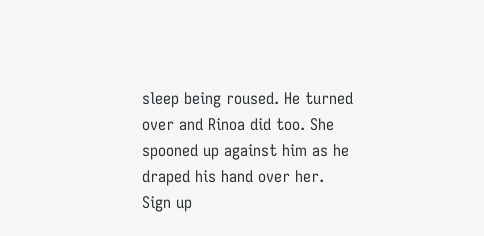sleep being roused. He turned over and Rinoa did too. She spooned up against him as he draped his hand over her.
Sign up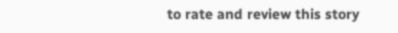to rate and review this story